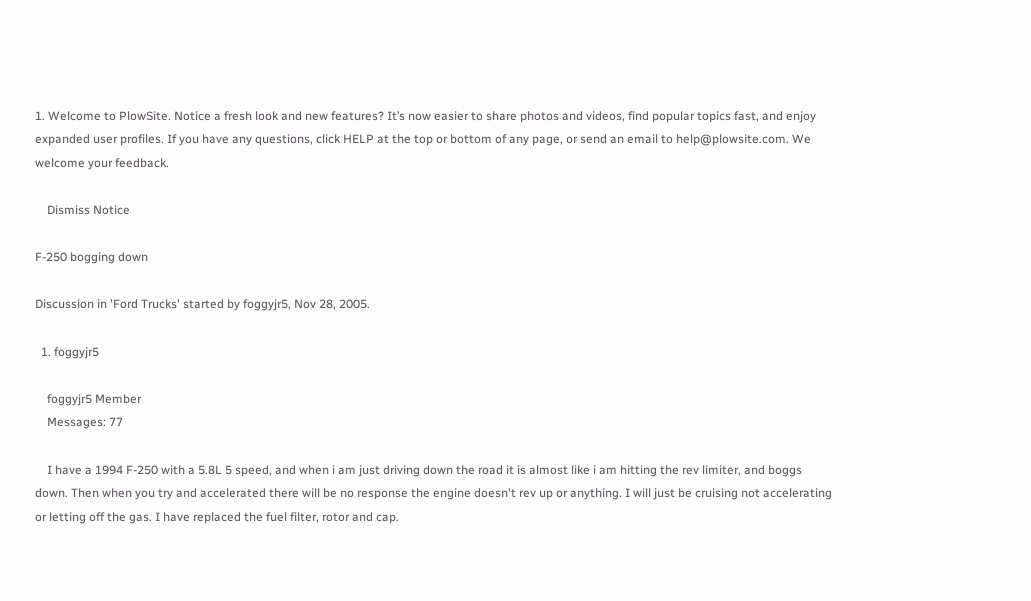1. Welcome to PlowSite. Notice a fresh look and new features? It’s now easier to share photos and videos, find popular topics fast, and enjoy expanded user profiles. If you have any questions, click HELP at the top or bottom of any page, or send an email to help@plowsite.com. We welcome your feedback.

    Dismiss Notice

F-250 bogging down

Discussion in 'Ford Trucks' started by foggyjr5, Nov 28, 2005.

  1. foggyjr5

    foggyjr5 Member
    Messages: 77

    I have a 1994 F-250 with a 5.8L 5 speed, and when i am just driving down the road it is almost like i am hitting the rev limiter, and boggs down. Then when you try and accelerated there will be no response the engine doesn't rev up or anything. I will just be cruising not accelerating or letting off the gas. I have replaced the fuel filter, rotor and cap.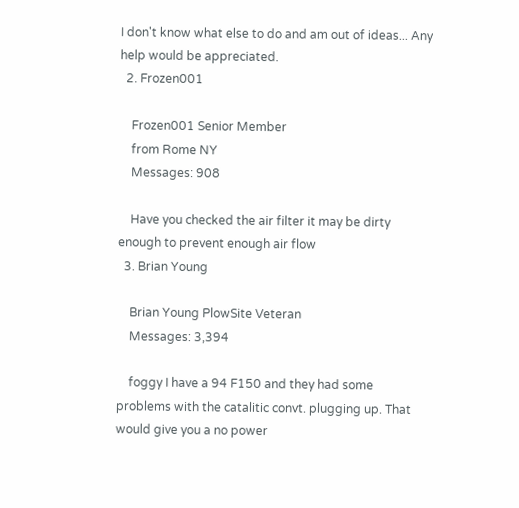I don't know what else to do and am out of ideas... Any help would be appreciated.
  2. Frozen001

    Frozen001 Senior Member
    from Rome NY
    Messages: 908

    Have you checked the air filter it may be dirty enough to prevent enough air flow
  3. Brian Young

    Brian Young PlowSite Veteran
    Messages: 3,394

    foggy I have a 94 F150 and they had some problems with the catalitic convt. plugging up. That would give you a no power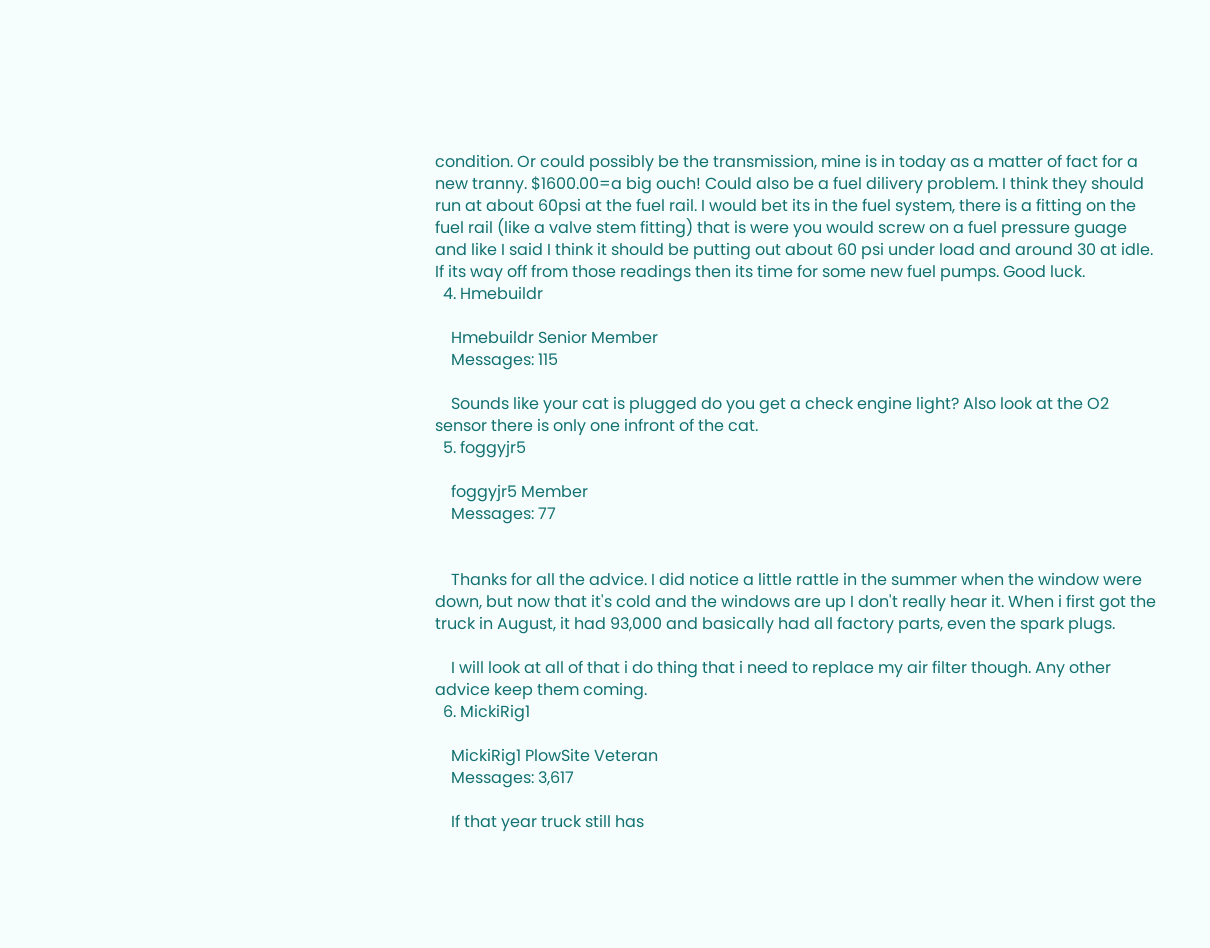condition. Or could possibly be the transmission, mine is in today as a matter of fact for a new tranny. $1600.00=a big ouch! Could also be a fuel dilivery problem. I think they should run at about 60psi at the fuel rail. I would bet its in the fuel system, there is a fitting on the fuel rail (like a valve stem fitting) that is were you would screw on a fuel pressure guage and like I said I think it should be putting out about 60 psi under load and around 30 at idle. If its way off from those readings then its time for some new fuel pumps. Good luck.
  4. Hmebuildr

    Hmebuildr Senior Member
    Messages: 115

    Sounds like your cat is plugged do you get a check engine light? Also look at the O2 sensor there is only one infront of the cat.
  5. foggyjr5

    foggyjr5 Member
    Messages: 77


    Thanks for all the advice. I did notice a little rattle in the summer when the window were down, but now that it's cold and the windows are up I don't really hear it. When i first got the truck in August, it had 93,000 and basically had all factory parts, even the spark plugs.

    I will look at all of that i do thing that i need to replace my air filter though. Any other advice keep them coming.
  6. MickiRig1

    MickiRig1 PlowSite Veteran
    Messages: 3,617

    If that year truck still has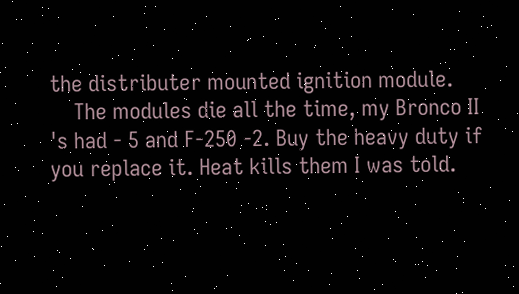the distributer mounted ignition module.
    The modules die all the time, my Bronco II 's had - 5 and F-250 -2. Buy the heavy duty if you replace it. Heat kills them I was told.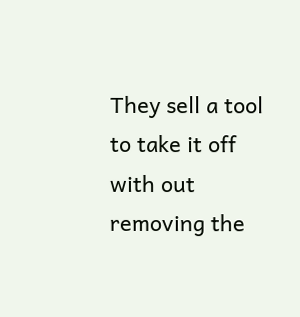They sell a tool to take it off with out removing the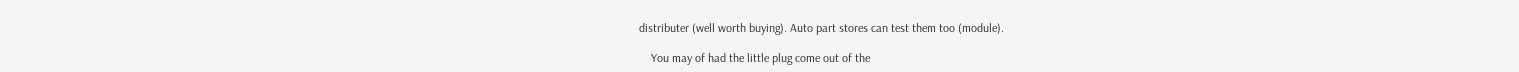distributer (well worth buying). Auto part stores can test them too (module).

    You may of had the little plug come out of the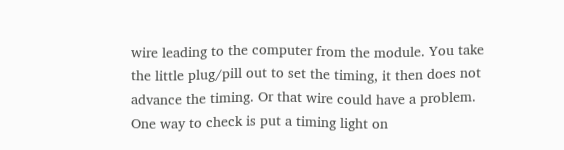wire leading to the computer from the module. You take the little plug/pill out to set the timing, it then does not advance the timing. Or that wire could have a problem. One way to check is put a timing light on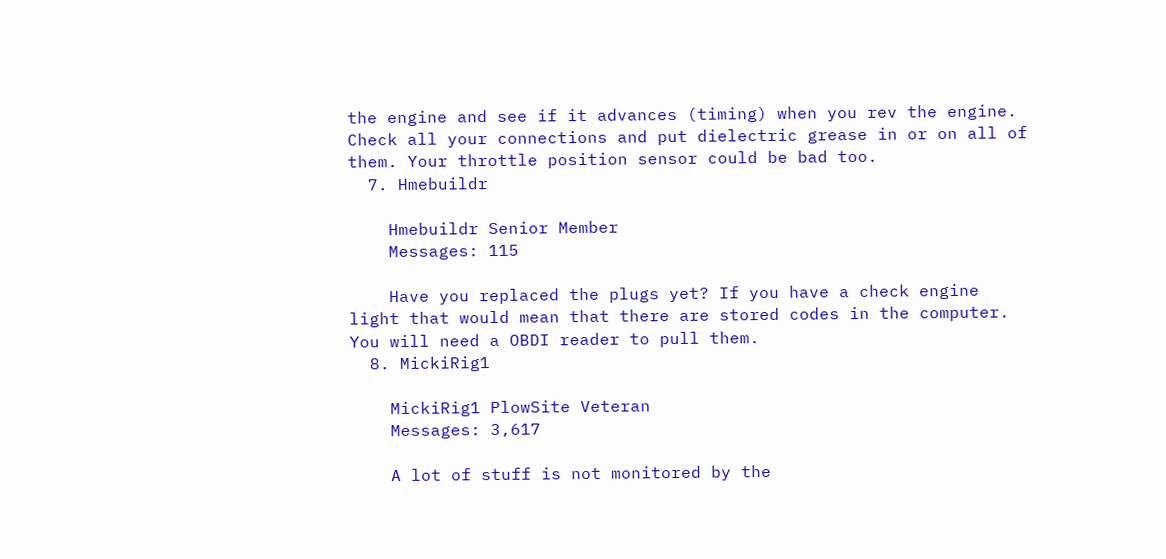the engine and see if it advances (timing) when you rev the engine. Check all your connections and put dielectric grease in or on all of them. Your throttle position sensor could be bad too.
  7. Hmebuildr

    Hmebuildr Senior Member
    Messages: 115

    Have you replaced the plugs yet? If you have a check engine light that would mean that there are stored codes in the computer. You will need a OBDI reader to pull them.
  8. MickiRig1

    MickiRig1 PlowSite Veteran
    Messages: 3,617

    A lot of stuff is not monitored by the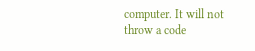computer. It will not throw a code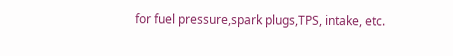for fuel pressure,spark plugs,TPS, intake, etc.